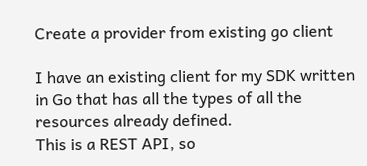Create a provider from existing go client

I have an existing client for my SDK written in Go that has all the types of all the resources already defined.
This is a REST API, so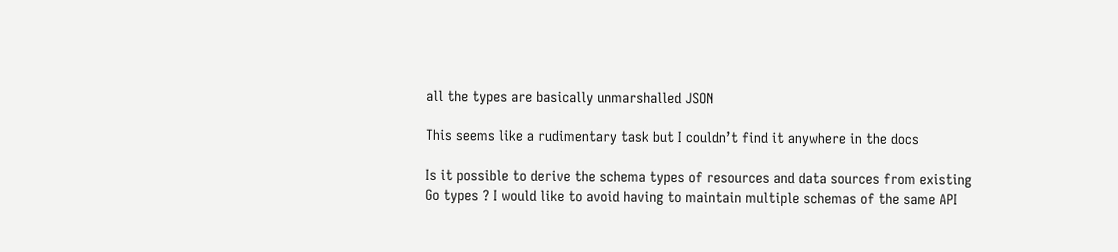all the types are basically unmarshalled JSON

This seems like a rudimentary task but I couldn’t find it anywhere in the docs

Is it possible to derive the schema types of resources and data sources from existing Go types ? I would like to avoid having to maintain multiple schemas of the same API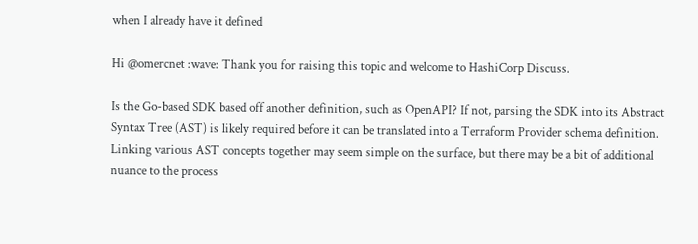when I already have it defined

Hi @omercnet :wave: Thank you for raising this topic and welcome to HashiCorp Discuss.

Is the Go-based SDK based off another definition, such as OpenAPI? If not, parsing the SDK into its Abstract Syntax Tree (AST) is likely required before it can be translated into a Terraform Provider schema definition. Linking various AST concepts together may seem simple on the surface, but there may be a bit of additional nuance to the process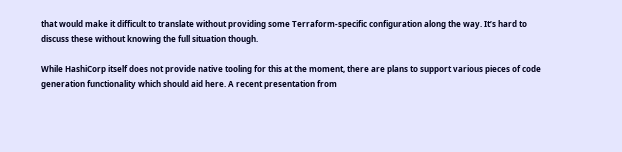that would make it difficult to translate without providing some Terraform-specific configuration along the way. It’s hard to discuss these without knowing the full situation though.

While HashiCorp itself does not provide native tooling for this at the moment, there are plans to support various pieces of code generation functionality which should aid here. A recent presentation from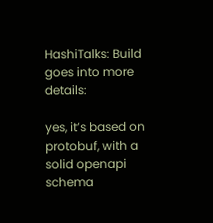HashiTalks: Build goes into more details:

yes, it’s based on protobuf, with a solid openapi schema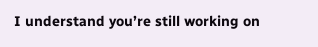I understand you’re still working on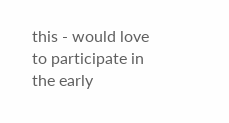this - would love to participate in the early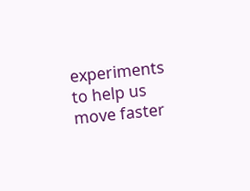experiments to help us move faster